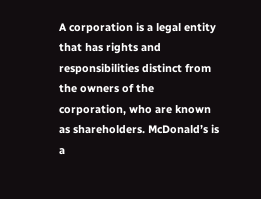A corporation is a legal entity that has rights and responsibilities distinct from the owners of the corporation, who are known as shareholders. McDonald’s is a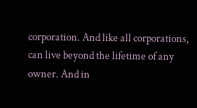corporation. And like all corporations, can live beyond the lifetime of any owner. And in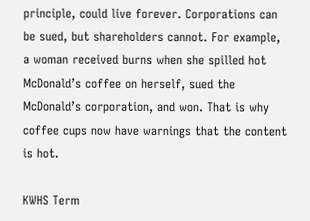principle, could live forever. Corporations can be sued, but shareholders cannot. For example, a woman received burns when she spilled hot McDonald’s coffee on herself, sued the McDonald’s corporation, and won. That is why coffee cups now have warnings that the content is hot.

KWHS Term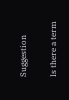Suggestion

Is there a term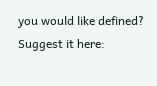you would like defined? Suggest it here: